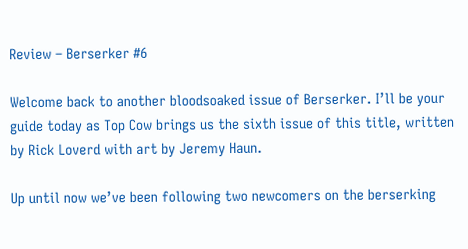Review – Berserker #6

Welcome back to another bloodsoaked issue of Berserker. I’ll be your guide today as Top Cow brings us the sixth issue of this title, written by Rick Loverd with art by Jeremy Haun.

Up until now we’ve been following two newcomers on the berserking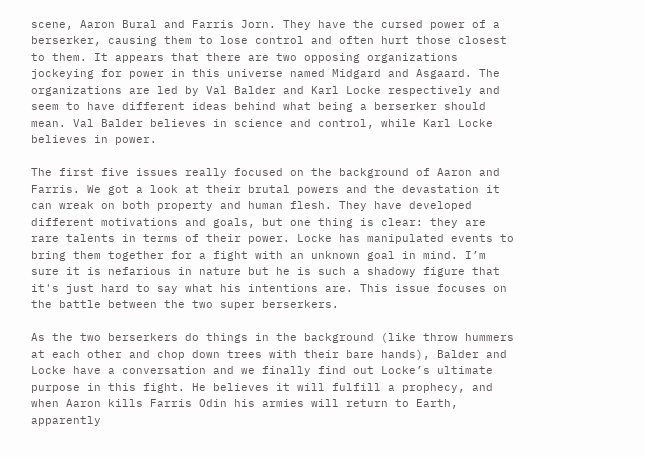scene, Aaron Bural and Farris Jorn. They have the cursed power of a berserker, causing them to lose control and often hurt those closest to them. It appears that there are two opposing organizations jockeying for power in this universe named Midgard and Asgaard. The organizations are led by Val Balder and Karl Locke respectively and seem to have different ideas behind what being a berserker should mean. Val Balder believes in science and control, while Karl Locke believes in power.

The first five issues really focused on the background of Aaron and Farris. We got a look at their brutal powers and the devastation it can wreak on both property and human flesh. They have developed different motivations and goals, but one thing is clear: they are rare talents in terms of their power. Locke has manipulated events to bring them together for a fight with an unknown goal in mind. I’m sure it is nefarious in nature but he is such a shadowy figure that it's just hard to say what his intentions are. This issue focuses on the battle between the two super berserkers.

As the two berserkers do things in the background (like throw hummers at each other and chop down trees with their bare hands), Balder and Locke have a conversation and we finally find out Locke’s ultimate purpose in this fight. He believes it will fulfill a prophecy, and when Aaron kills Farris Odin his armies will return to Earth, apparently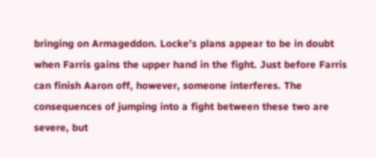bringing on Armageddon. Locke’s plans appear to be in doubt when Farris gains the upper hand in the fight. Just before Farris can finish Aaron off, however, someone interferes. The consequences of jumping into a fight between these two are severe, but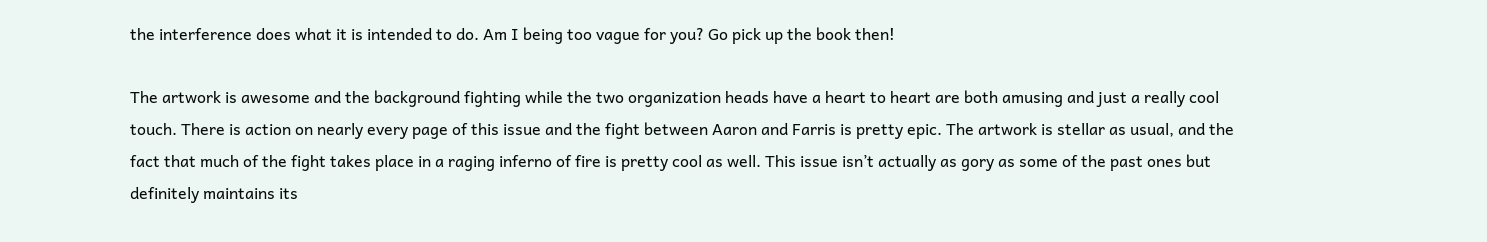the interference does what it is intended to do. Am I being too vague for you? Go pick up the book then!

The artwork is awesome and the background fighting while the two organization heads have a heart to heart are both amusing and just a really cool touch. There is action on nearly every page of this issue and the fight between Aaron and Farris is pretty epic. The artwork is stellar as usual, and the fact that much of the fight takes place in a raging inferno of fire is pretty cool as well. This issue isn’t actually as gory as some of the past ones but definitely maintains its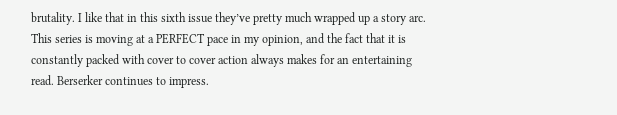brutality. I like that in this sixth issue they’ve pretty much wrapped up a story arc. This series is moving at a PERFECT pace in my opinion, and the fact that it is constantly packed with cover to cover action always makes for an entertaining read. Berserker continues to impress.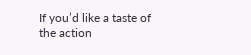If you’d like a taste of the action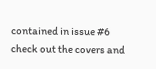contained in issue #6 check out the covers and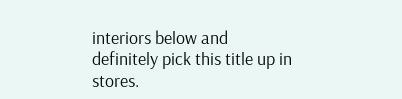interiors below and definitely pick this title up in stores.